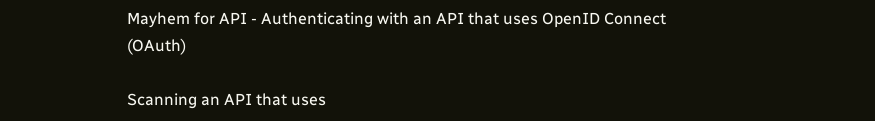Mayhem for API - Authenticating with an API that uses OpenID Connect (OAuth)

Scanning an API that uses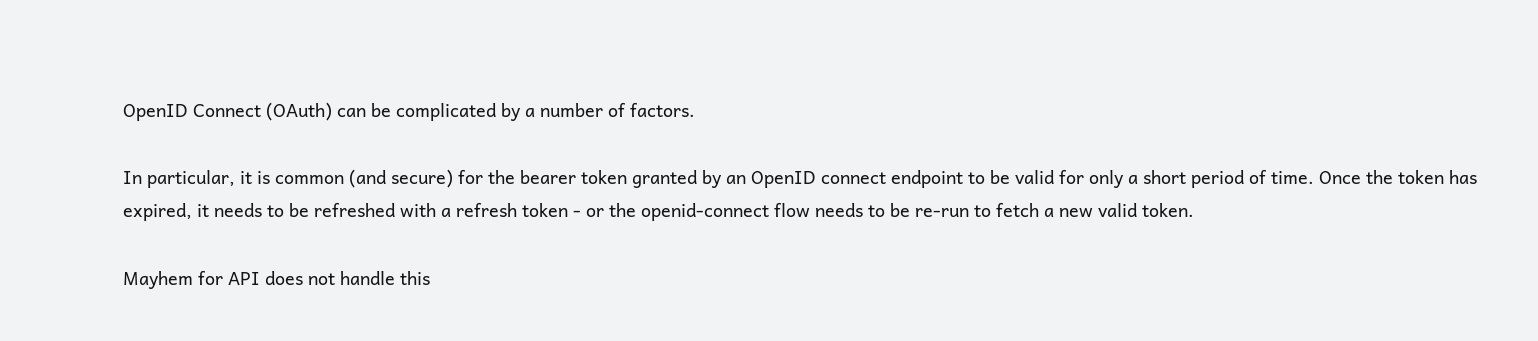OpenID Connect (OAuth) can be complicated by a number of factors.

In particular, it is common (and secure) for the bearer token granted by an OpenID connect endpoint to be valid for only a short period of time. Once the token has expired, it needs to be refreshed with a refresh token - or the openid-connect flow needs to be re-run to fetch a new valid token.

Mayhem for API does not handle this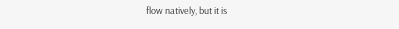flow natively, but it is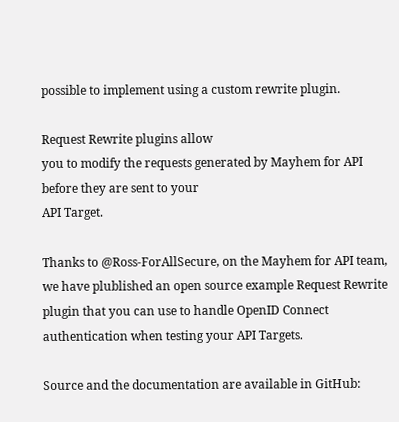possible to implement using a custom rewrite plugin.

Request Rewrite plugins allow
you to modify the requests generated by Mayhem for API before they are sent to your
API Target.

Thanks to @Ross-ForAllSecure, on the Mayhem for API team, we have plublished an open source example Request Rewrite plugin that you can use to handle OpenID Connect authentication when testing your API Targets.

Source and the documentation are available in GitHub: